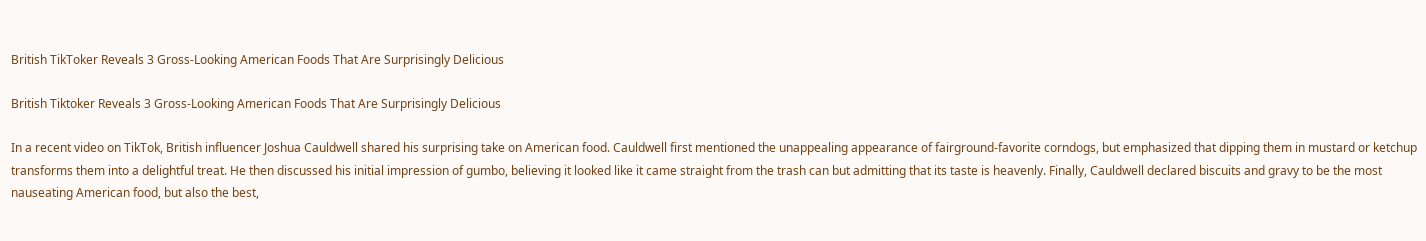British TikToker Reveals 3 Gross-Looking American Foods That Are Surprisingly Delicious

British Tiktoker Reveals 3 Gross-Looking American Foods That Are Surprisingly Delicious

In a recent video on TikTok, British influencer Joshua Cauldwell shared his surprising take on American food. Cauldwell first mentioned the unappealing appearance of fairground-favorite corndogs, but emphasized that dipping them in mustard or ketchup transforms them into a delightful treat. He then discussed his initial impression of gumbo, believing it looked like it came straight from the trash can but admitting that its taste is heavenly. Finally, Cauldwell declared biscuits and gravy to be the most nauseating American food, but also the best,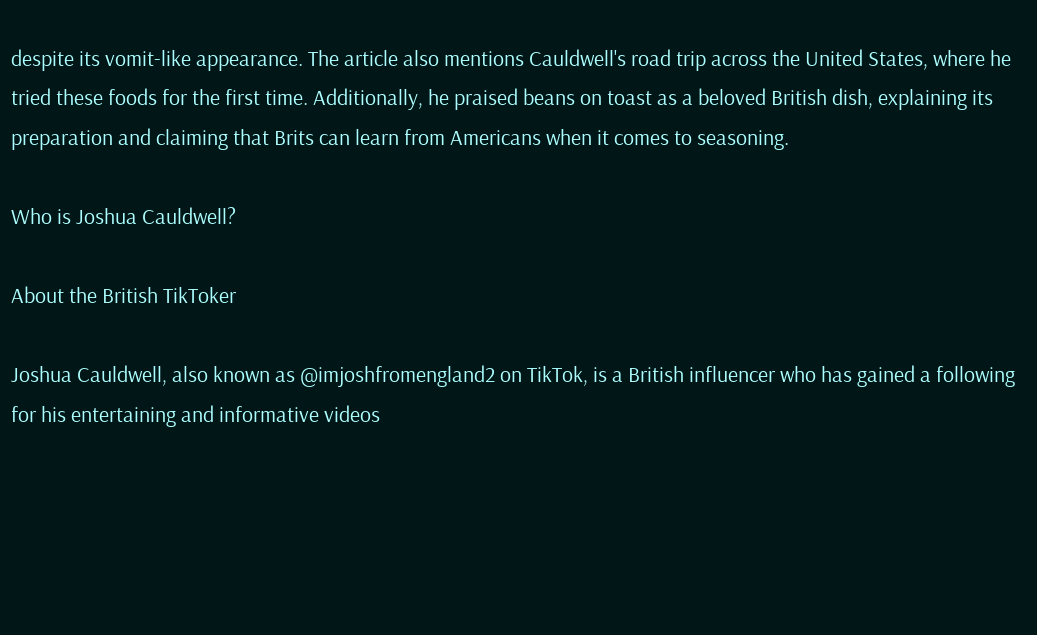despite its vomit-like appearance. The article also mentions Cauldwell's road trip across the United States, where he tried these foods for the first time. Additionally, he praised beans on toast as a beloved British dish, explaining its preparation and claiming that Brits can learn from Americans when it comes to seasoning.

Who is Joshua Cauldwell?

About the British TikToker

Joshua Cauldwell, also known as @imjoshfromengland2 on TikTok, is a British influencer who has gained a following for his entertaining and informative videos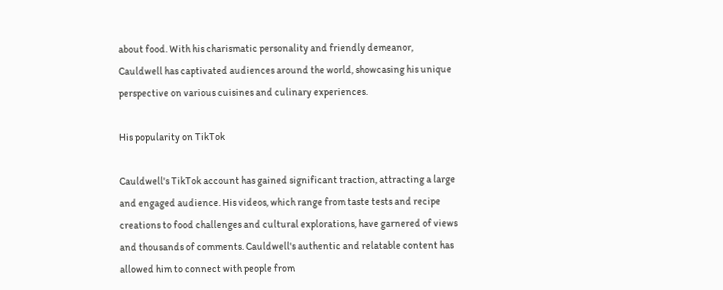about food. With his charismatic personality and friendly demeanor, Cauldwell has captivated audiences around the world, showcasing his unique perspective on various cuisines and culinary experiences.

His popularity on TikTok

Cauldwell's TikTok account has gained significant traction, attracting a large and engaged audience. His videos, which range from taste tests and recipe creations to food challenges and cultural explorations, have garnered of views and thousands of comments. Cauldwell's authentic and relatable content has allowed him to connect with people from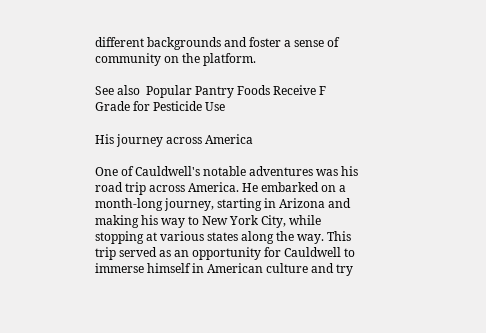different backgrounds and foster a sense of community on the platform.

See also  Popular Pantry Foods Receive F Grade for Pesticide Use

His journey across America

One of Cauldwell's notable adventures was his road trip across America. He embarked on a month-long journey, starting in Arizona and making his way to New York City, while stopping at various states along the way. This trip served as an opportunity for Cauldwell to immerse himself in American culture and try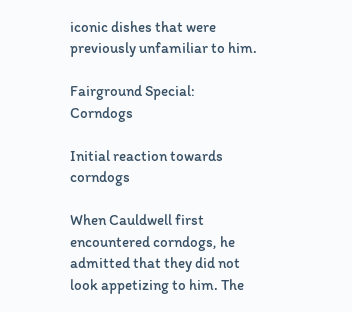iconic dishes that were previously unfamiliar to him.

Fairground Special: Corndogs

Initial reaction towards corndogs

When Cauldwell first encountered corndogs, he admitted that they did not look appetizing to him. The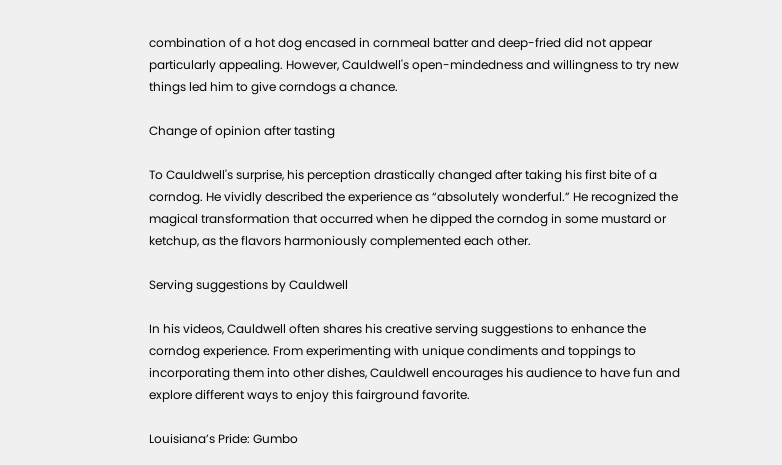combination of a hot dog encased in cornmeal batter and deep-fried did not appear particularly appealing. However, Cauldwell's open-mindedness and willingness to try new things led him to give corndogs a chance.

Change of opinion after tasting

To Cauldwell's surprise, his perception drastically changed after taking his first bite of a corndog. He vividly described the experience as “absolutely wonderful.” He recognized the magical transformation that occurred when he dipped the corndog in some mustard or ketchup, as the flavors harmoniously complemented each other.

Serving suggestions by Cauldwell

In his videos, Cauldwell often shares his creative serving suggestions to enhance the corndog experience. From experimenting with unique condiments and toppings to incorporating them into other dishes, Cauldwell encourages his audience to have fun and explore different ways to enjoy this fairground favorite.

Louisiana’s Pride: Gumbo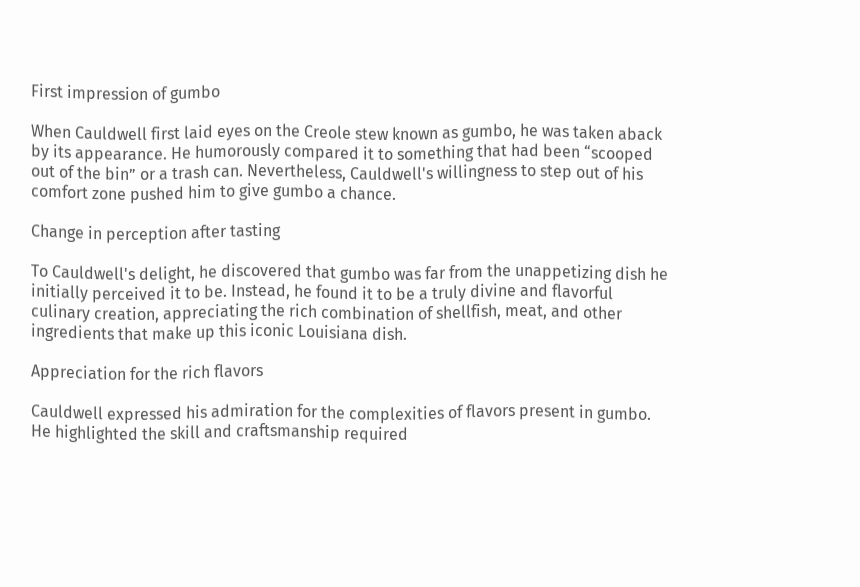First impression of gumbo

When Cauldwell first laid eyes on the Creole stew known as gumbo, he was taken aback by its appearance. He humorously compared it to something that had been “scooped out of the bin” or a trash can. Nevertheless, Cauldwell's willingness to step out of his comfort zone pushed him to give gumbo a chance.

Change in perception after tasting

To Cauldwell's delight, he discovered that gumbo was far from the unappetizing dish he initially perceived it to be. Instead, he found it to be a truly divine and flavorful culinary creation, appreciating the rich combination of shellfish, meat, and other ingredients that make up this iconic Louisiana dish.

Appreciation for the rich flavors

Cauldwell expressed his admiration for the complexities of flavors present in gumbo. He highlighted the skill and craftsmanship required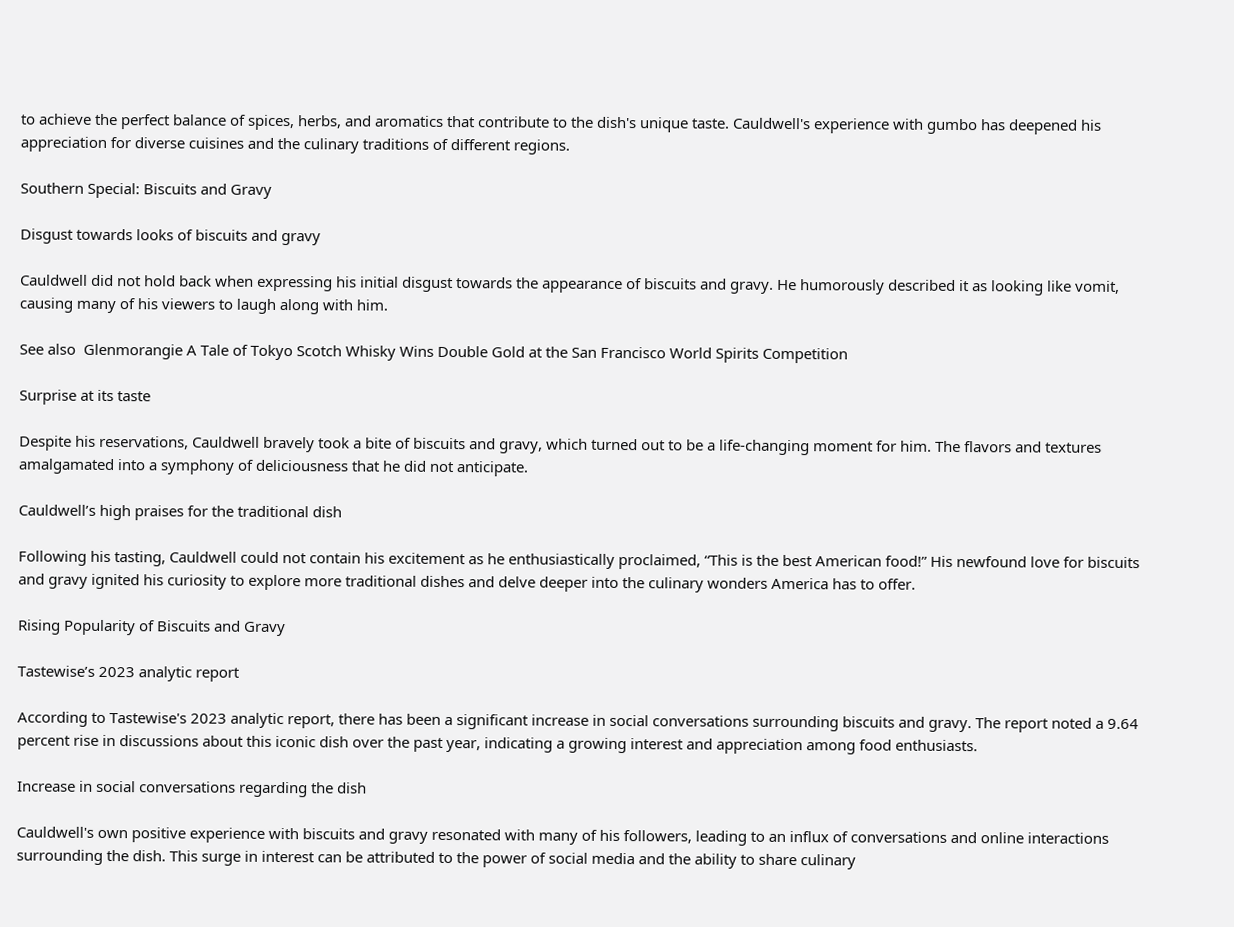to achieve the perfect balance of spices, herbs, and aromatics that contribute to the dish's unique taste. Cauldwell's experience with gumbo has deepened his appreciation for diverse cuisines and the culinary traditions of different regions.

Southern Special: Biscuits and Gravy

Disgust towards looks of biscuits and gravy

Cauldwell did not hold back when expressing his initial disgust towards the appearance of biscuits and gravy. He humorously described it as looking like vomit, causing many of his viewers to laugh along with him.

See also  Glenmorangie A Tale of Tokyo Scotch Whisky Wins Double Gold at the San Francisco World Spirits Competition

Surprise at its taste

Despite his reservations, Cauldwell bravely took a bite of biscuits and gravy, which turned out to be a life-changing moment for him. The flavors and textures amalgamated into a symphony of deliciousness that he did not anticipate.

Cauldwell’s high praises for the traditional dish

Following his tasting, Cauldwell could not contain his excitement as he enthusiastically proclaimed, “This is the best American food!” His newfound love for biscuits and gravy ignited his curiosity to explore more traditional dishes and delve deeper into the culinary wonders America has to offer.

Rising Popularity of Biscuits and Gravy

Tastewise’s 2023 analytic report

According to Tastewise's 2023 analytic report, there has been a significant increase in social conversations surrounding biscuits and gravy. The report noted a 9.64 percent rise in discussions about this iconic dish over the past year, indicating a growing interest and appreciation among food enthusiasts.

Increase in social conversations regarding the dish

Cauldwell's own positive experience with biscuits and gravy resonated with many of his followers, leading to an influx of conversations and online interactions surrounding the dish. This surge in interest can be attributed to the power of social media and the ability to share culinary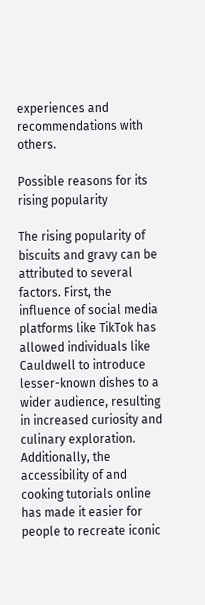experiences and recommendations with others.

Possible reasons for its rising popularity

The rising popularity of biscuits and gravy can be attributed to several factors. First, the influence of social media platforms like TikTok has allowed individuals like Cauldwell to introduce lesser-known dishes to a wider audience, resulting in increased curiosity and culinary exploration. Additionally, the accessibility of and cooking tutorials online has made it easier for people to recreate iconic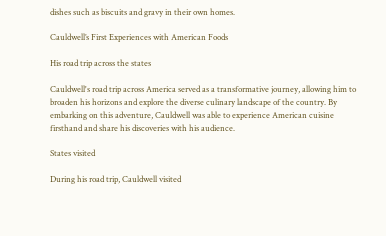dishes such as biscuits and gravy in their own homes.

Cauldwell’s First Experiences with American Foods

His road trip across the states

Cauldwell's road trip across America served as a transformative journey, allowing him to broaden his horizons and explore the diverse culinary landscape of the country. By embarking on this adventure, Cauldwell was able to experience American cuisine firsthand and share his discoveries with his audience.

States visited

During his road trip, Cauldwell visited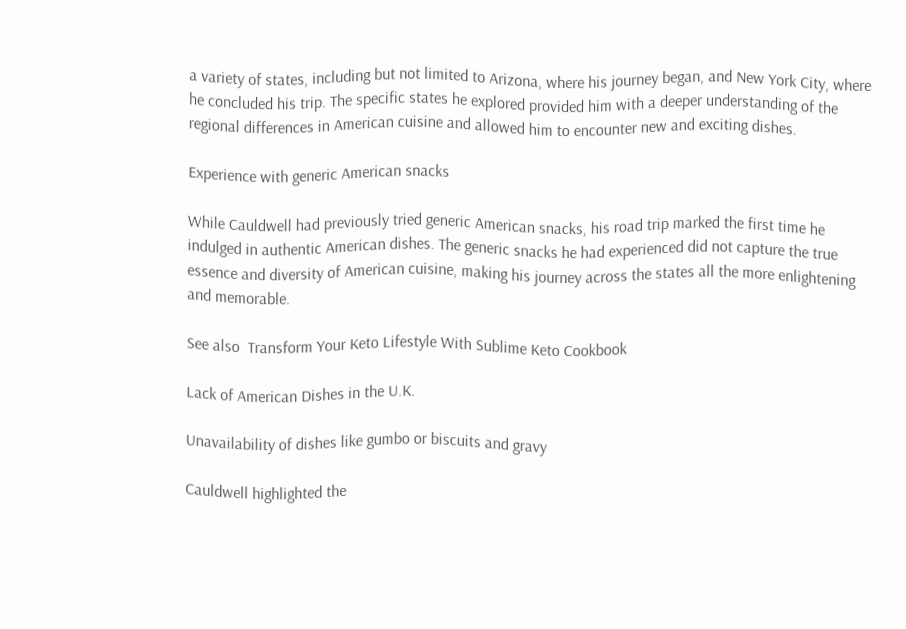a variety of states, including but not limited to Arizona, where his journey began, and New York City, where he concluded his trip. The specific states he explored provided him with a deeper understanding of the regional differences in American cuisine and allowed him to encounter new and exciting dishes.

Experience with generic American snacks

While Cauldwell had previously tried generic American snacks, his road trip marked the first time he indulged in authentic American dishes. The generic snacks he had experienced did not capture the true essence and diversity of American cuisine, making his journey across the states all the more enlightening and memorable.

See also  Transform Your Keto Lifestyle With Sublime Keto Cookbook

Lack of American Dishes in the U.K.

Unavailability of dishes like gumbo or biscuits and gravy

Cauldwell highlighted the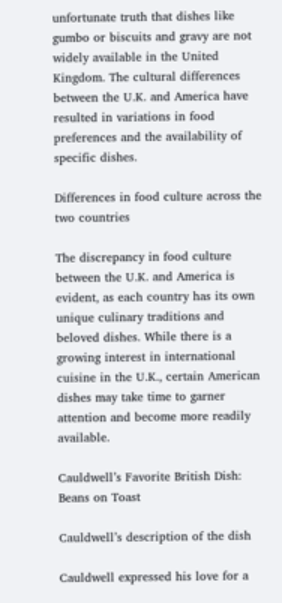unfortunate truth that dishes like gumbo or biscuits and gravy are not widely available in the United Kingdom. The cultural differences between the U.K. and America have resulted in variations in food preferences and the availability of specific dishes.

Differences in food culture across the two countries

The discrepancy in food culture between the U.K. and America is evident, as each country has its own unique culinary traditions and beloved dishes. While there is a growing interest in international cuisine in the U.K., certain American dishes may take time to garner attention and become more readily available.

Cauldwell’s Favorite British Dish: Beans on Toast

Cauldwell’s description of the dish

Cauldwell expressed his love for a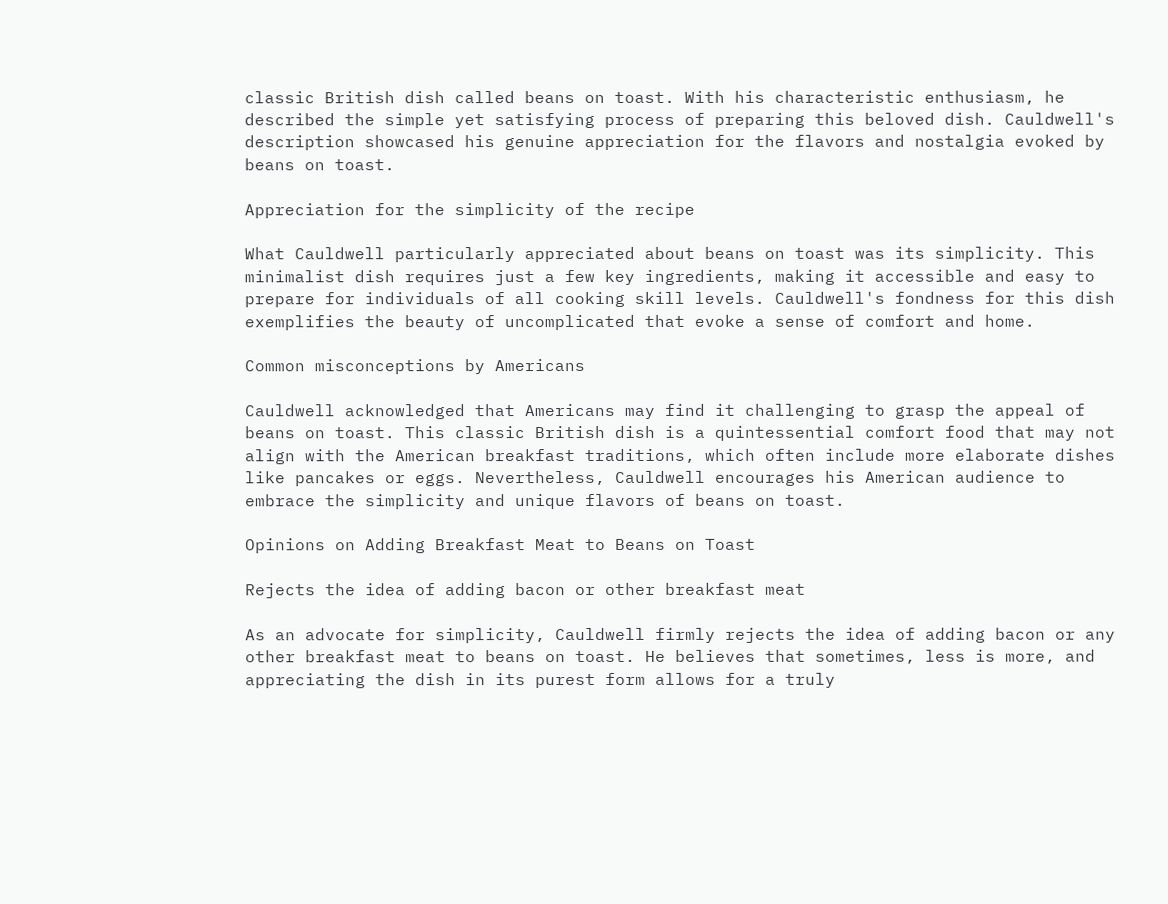classic British dish called beans on toast. With his characteristic enthusiasm, he described the simple yet satisfying process of preparing this beloved dish. Cauldwell's description showcased his genuine appreciation for the flavors and nostalgia evoked by beans on toast.

Appreciation for the simplicity of the recipe

What Cauldwell particularly appreciated about beans on toast was its simplicity. This minimalist dish requires just a few key ingredients, making it accessible and easy to prepare for individuals of all cooking skill levels. Cauldwell's fondness for this dish exemplifies the beauty of uncomplicated that evoke a sense of comfort and home.

Common misconceptions by Americans

Cauldwell acknowledged that Americans may find it challenging to grasp the appeal of beans on toast. This classic British dish is a quintessential comfort food that may not align with the American breakfast traditions, which often include more elaborate dishes like pancakes or eggs. Nevertheless, Cauldwell encourages his American audience to embrace the simplicity and unique flavors of beans on toast.

Opinions on Adding Breakfast Meat to Beans on Toast

Rejects the idea of adding bacon or other breakfast meat

As an advocate for simplicity, Cauldwell firmly rejects the idea of adding bacon or any other breakfast meat to beans on toast. He believes that sometimes, less is more, and appreciating the dish in its purest form allows for a truly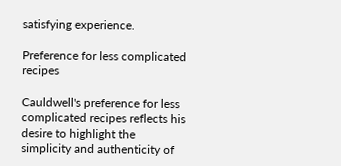satisfying experience.

Preference for less complicated recipes

Cauldwell's preference for less complicated recipes reflects his desire to highlight the simplicity and authenticity of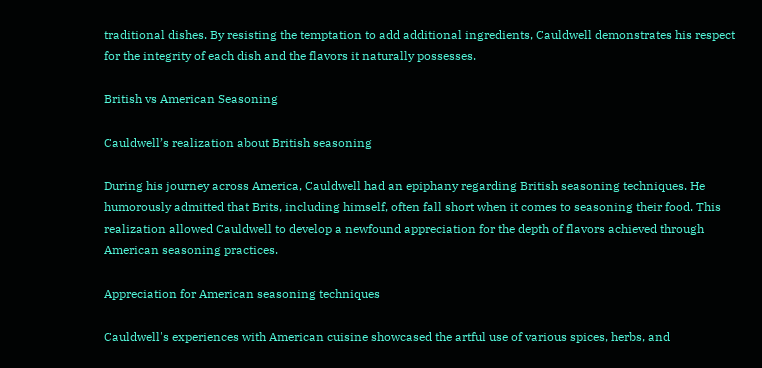traditional dishes. By resisting the temptation to add additional ingredients, Cauldwell demonstrates his respect for the integrity of each dish and the flavors it naturally possesses.

British vs American Seasoning

Cauldwell’s realization about British seasoning

During his journey across America, Cauldwell had an epiphany regarding British seasoning techniques. He humorously admitted that Brits, including himself, often fall short when it comes to seasoning their food. This realization allowed Cauldwell to develop a newfound appreciation for the depth of flavors achieved through American seasoning practices.

Appreciation for American seasoning techniques

Cauldwell's experiences with American cuisine showcased the artful use of various spices, herbs, and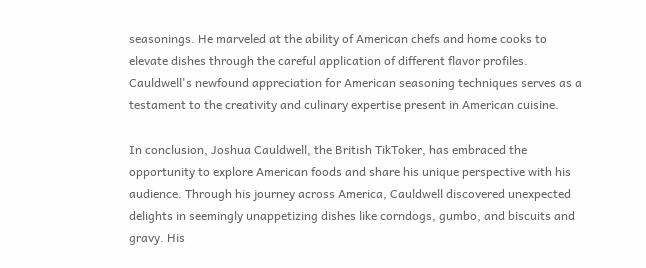seasonings. He marveled at the ability of American chefs and home cooks to elevate dishes through the careful application of different flavor profiles. Cauldwell's newfound appreciation for American seasoning techniques serves as a testament to the creativity and culinary expertise present in American cuisine.

In conclusion, Joshua Cauldwell, the British TikToker, has embraced the opportunity to explore American foods and share his unique perspective with his audience. Through his journey across America, Cauldwell discovered unexpected delights in seemingly unappetizing dishes like corndogs, gumbo, and biscuits and gravy. His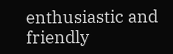enthusiastic and friendly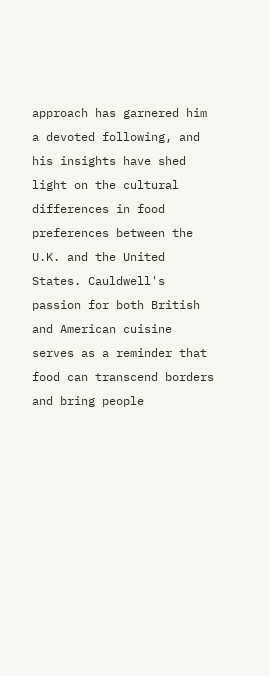approach has garnered him a devoted following, and his insights have shed light on the cultural differences in food preferences between the U.K. and the United States. Cauldwell's passion for both British and American cuisine serves as a reminder that food can transcend borders and bring people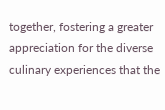together, fostering a greater appreciation for the diverse culinary experiences that the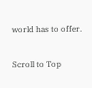world has to offer.


Scroll to Top